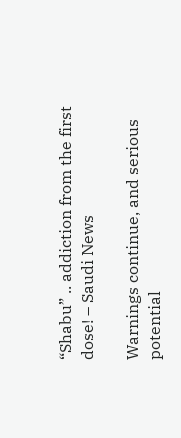“Shabu” .. addiction from the first dose! – Saudi News

Warnings continue, and serious potential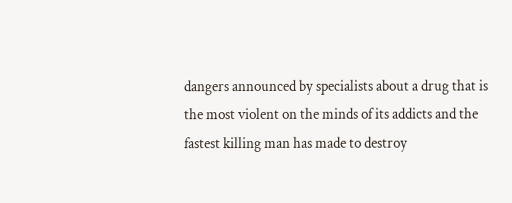dangers announced by specialists about a drug that is the most violent on the minds of its addicts and the fastest killing man has made to destroy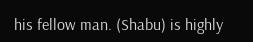his fellow man. (Shabu) is highly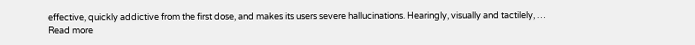effective, quickly addictive from the first dose, and makes its users severe hallucinations. Hearingly, visually and tactilely, … Read more